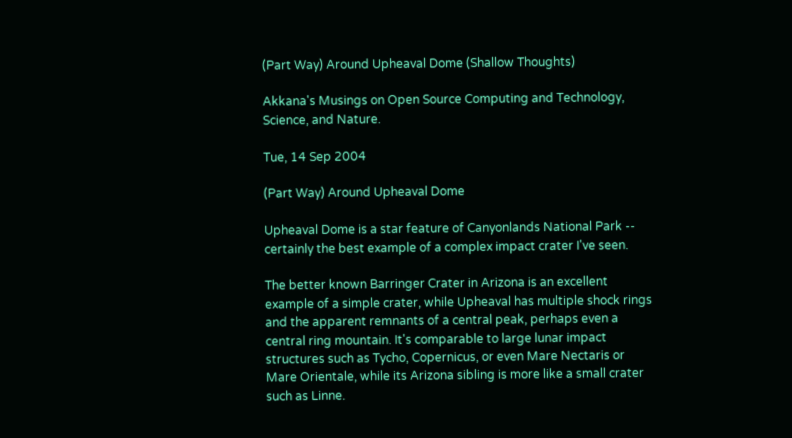(Part Way) Around Upheaval Dome (Shallow Thoughts)

Akkana's Musings on Open Source Computing and Technology, Science, and Nature.

Tue, 14 Sep 2004

(Part Way) Around Upheaval Dome

Upheaval Dome is a star feature of Canyonlands National Park -- certainly the best example of a complex impact crater I've seen.

The better known Barringer Crater in Arizona is an excellent example of a simple crater, while Upheaval has multiple shock rings and the apparent remnants of a central peak, perhaps even a central ring mountain. It's comparable to large lunar impact structures such as Tycho, Copernicus, or even Mare Nectaris or Mare Orientale, while its Arizona sibling is more like a small crater such as Linne.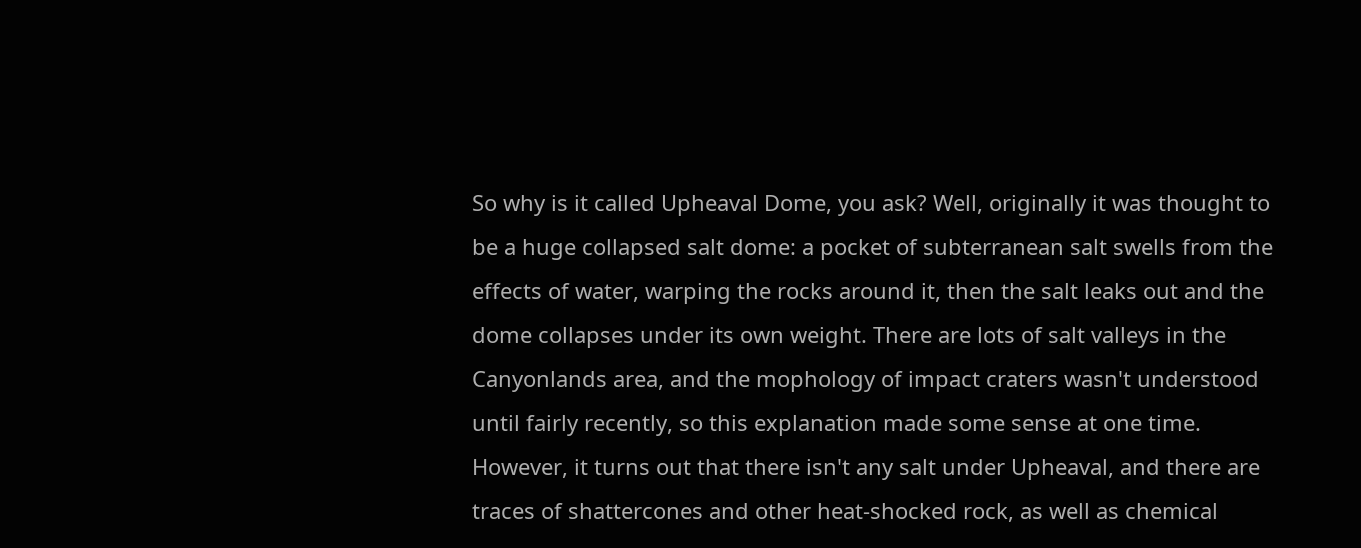So why is it called Upheaval Dome, you ask? Well, originally it was thought to be a huge collapsed salt dome: a pocket of subterranean salt swells from the effects of water, warping the rocks around it, then the salt leaks out and the dome collapses under its own weight. There are lots of salt valleys in the Canyonlands area, and the mophology of impact craters wasn't understood until fairly recently, so this explanation made some sense at one time. However, it turns out that there isn't any salt under Upheaval, and there are traces of shattercones and other heat-shocked rock, as well as chemical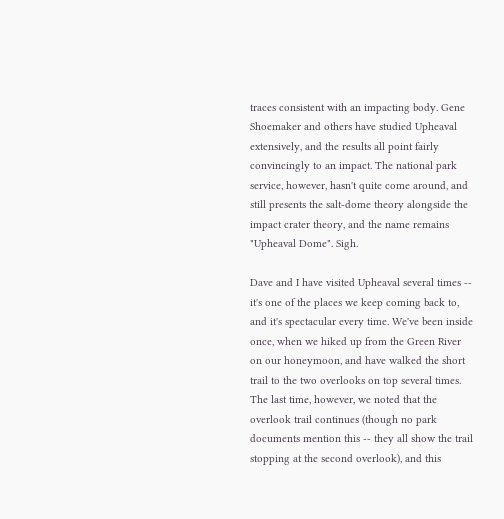traces consistent with an impacting body. Gene Shoemaker and others have studied Upheaval extensively, and the results all point fairly convincingly to an impact. The national park service, however, hasn't quite come around, and still presents the salt-dome theory alongside the impact crater theory, and the name remains "Upheaval Dome". Sigh.

Dave and I have visited Upheaval several times -- it's one of the places we keep coming back to, and it's spectacular every time. We've been inside once, when we hiked up from the Green River on our honeymoon, and have walked the short trail to the two overlooks on top several times. The last time, however, we noted that the overlook trail continues (though no park documents mention this -- they all show the trail stopping at the second overlook), and this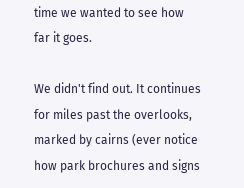time we wanted to see how far it goes.

We didn't find out. It continues for miles past the overlooks, marked by cairns (ever notice how park brochures and signs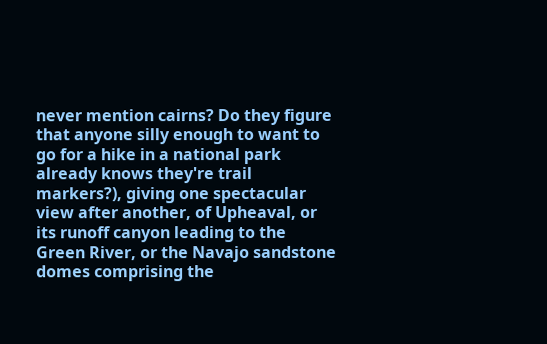never mention cairns? Do they figure that anyone silly enough to want to go for a hike in a national park already knows they're trail markers?), giving one spectacular view after another, of Upheaval, or its runoff canyon leading to the Green River, or the Navajo sandstone domes comprising the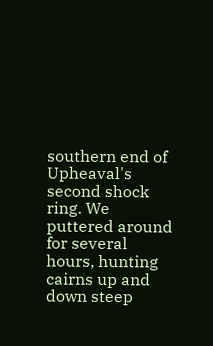southern end of Upheaval's second shock ring. We puttered around for several hours, hunting cairns up and down steep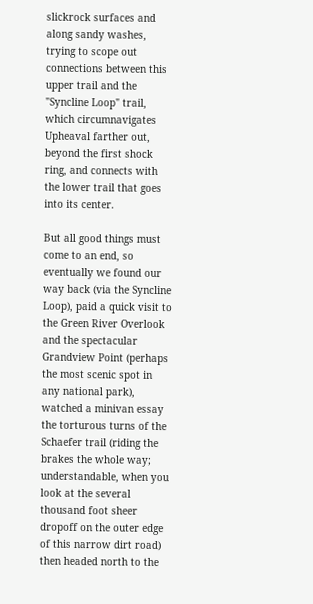slickrock surfaces and along sandy washes, trying to scope out connections between this upper trail and the "Syncline Loop" trail, which circumnavigates Upheaval farther out, beyond the first shock ring, and connects with the lower trail that goes into its center.

But all good things must come to an end, so eventually we found our way back (via the Syncline Loop), paid a quick visit to the Green River Overlook and the spectacular Grandview Point (perhaps the most scenic spot in any national park), watched a minivan essay the torturous turns of the Schaefer trail (riding the brakes the whole way; understandable, when you look at the several thousand foot sheer dropoff on the outer edge of this narrow dirt road) then headed north to the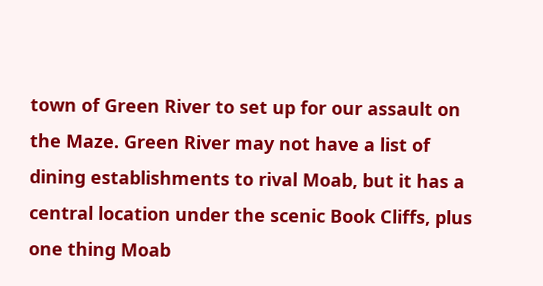town of Green River to set up for our assault on the Maze. Green River may not have a list of dining establishments to rival Moab, but it has a central location under the scenic Book Cliffs, plus one thing Moab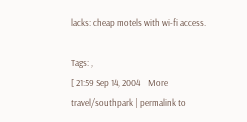lacks: cheap motels with wi-fi access.

Tags: ,
[ 21:59 Sep 14, 2004    More travel/southpark | permalink to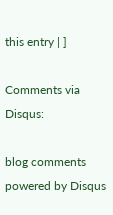this entry | ]

Comments via Disqus:

blog comments powered by Disqus